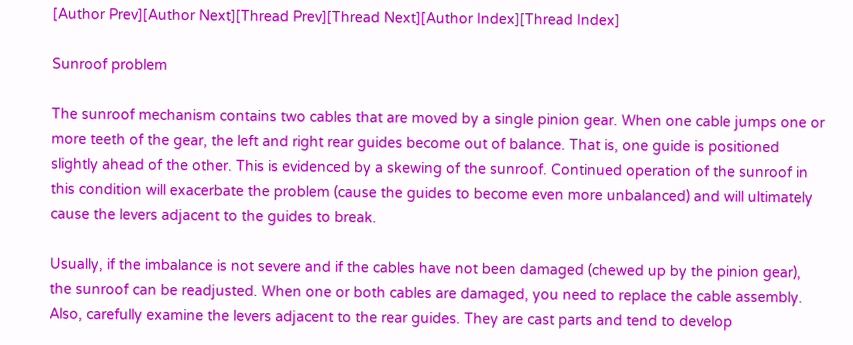[Author Prev][Author Next][Thread Prev][Thread Next][Author Index][Thread Index]

Sunroof problem

The sunroof mechanism contains two cables that are moved by a single pinion gear. When one cable jumps one or more teeth of the gear, the left and right rear guides become out of balance. That is, one guide is positioned slightly ahead of the other. This is evidenced by a skewing of the sunroof. Continued operation of the sunroof in this condition will exacerbate the problem (cause the guides to become even more unbalanced) and will ultimately cause the levers adjacent to the guides to break.

Usually, if the imbalance is not severe and if the cables have not been damaged (chewed up by the pinion gear), the sunroof can be readjusted. When one or both cables are damaged, you need to replace the cable assembly. Also, carefully examine the levers adjacent to the rear guides. They are cast parts and tend to develop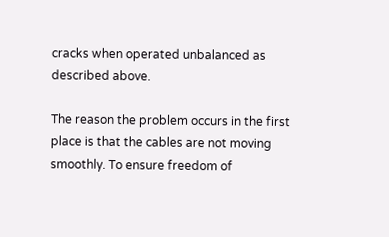cracks when operated unbalanced as described above.

The reason the problem occurs in the first place is that the cables are not moving smoothly. To ensure freedom of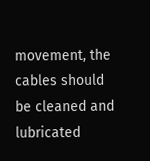movement, the cables should be cleaned and lubricated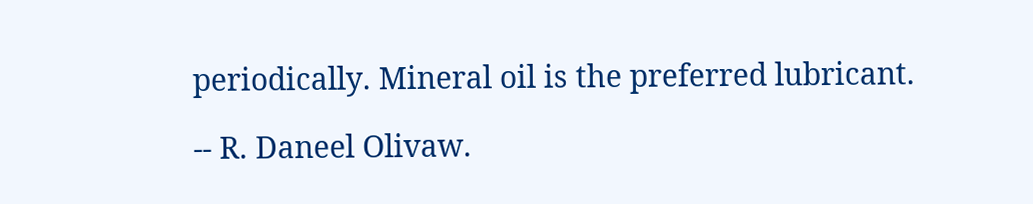periodically. Mineral oil is the preferred lubricant.

-- R. Daneel Olivaw.